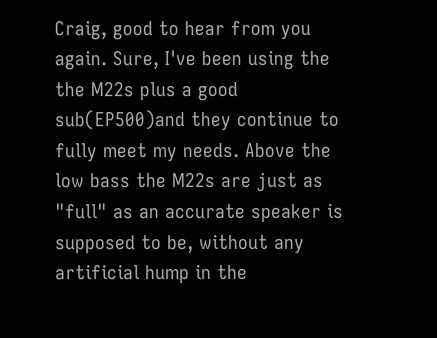Craig, good to hear from you again. Sure, I've been using the the M22s plus a good sub(EP500)and they continue to fully meet my needs. Above the low bass the M22s are just as "full" as an accurate speaker is supposed to be, without any artificial hump in the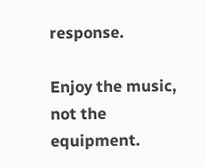response.

Enjoy the music, not the equipment.